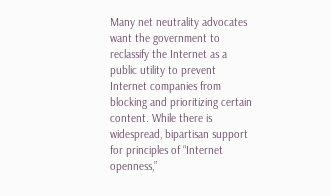Many net neutrality advocates want the government to reclassify the Internet as a public utility to prevent Internet companies from blocking and prioritizing certain content. While there is widespread, bipartisan support for principles of “Internet openness,”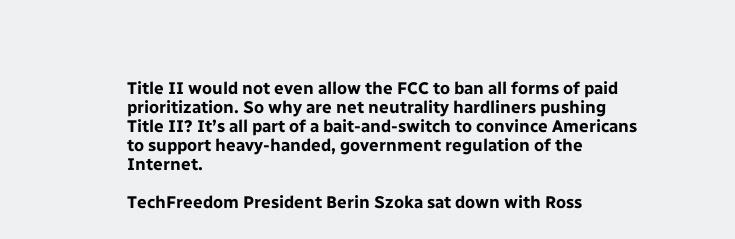Title II would not even allow the FCC to ban all forms of paid prioritization. So why are net neutrality hardliners pushing Title II? It’s all part of a bait-and-switch to convince Americans to support heavy-handed, government regulation of the Internet.

TechFreedom President Berin Szoka sat down with Ross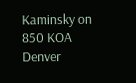Kaminsky on 850 KOA Denver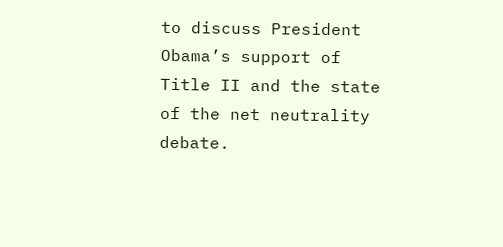to discuss President Obama’s support of Title II and the state of the net neutrality debate.